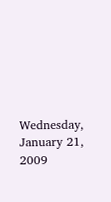Wednesday, January 21, 2009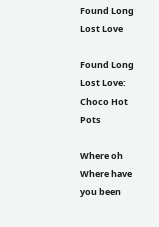Found Long Lost Love

Found Long Lost Love: Choco Hot Pots

Where oh Where have you been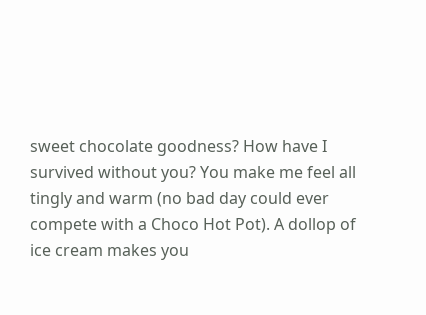sweet chocolate goodness? How have I survived without you? You make me feel all tingly and warm (no bad day could ever compete with a Choco Hot Pot). A dollop of ice cream makes you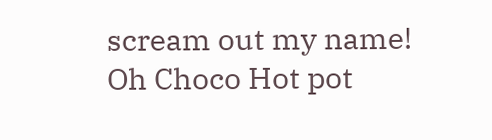scream out my name! Oh Choco Hot pot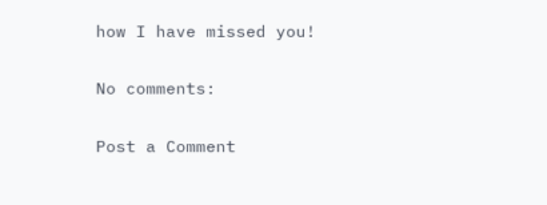how I have missed you!

No comments:

Post a Comment